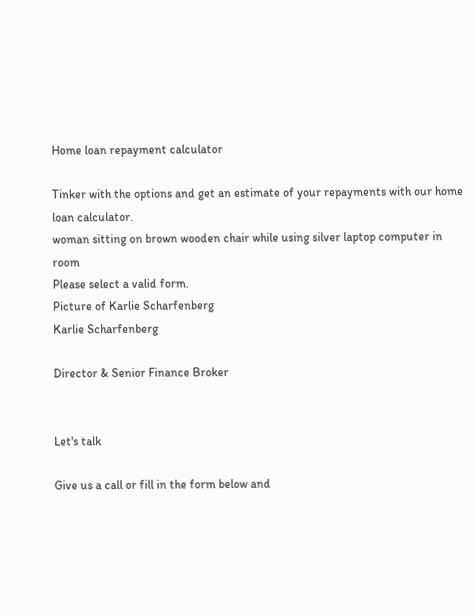Home loan repayment calculator

Tinker with the options and get an estimate of your repayments with our home loan calculator.
woman sitting on brown wooden chair while using silver laptop computer in room
Please select a valid form.
Picture of Karlie Scharfenberg
Karlie Scharfenberg

Director & Senior Finance Broker


Let's talk

Give us a call or fill in the form below and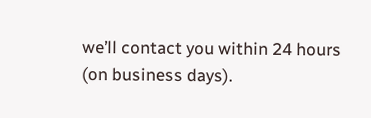we’ll contact you within 24 hours (on business days).